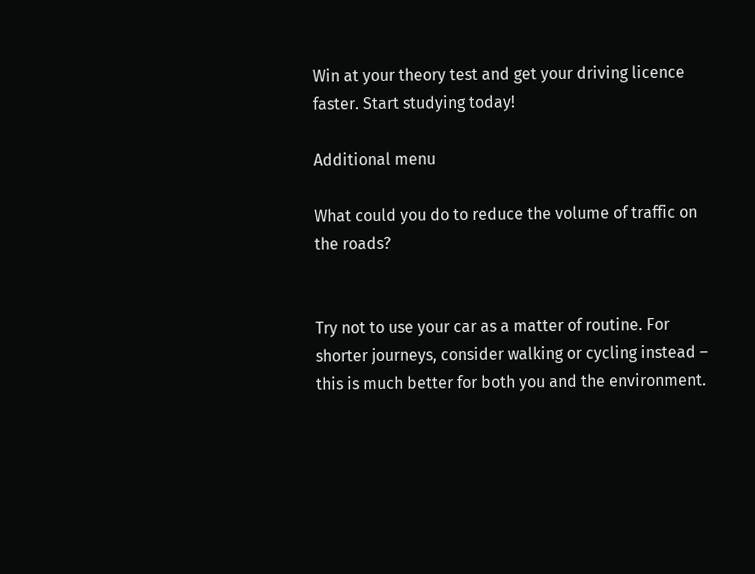Win at your theory test and get your driving licence faster. Start studying today!

Additional menu

What could you do to reduce the volume of traffic on the roads?


Try not to use your car as a matter of routine. For shorter journeys, consider walking or cycling instead – this is much better for both you and the environment.